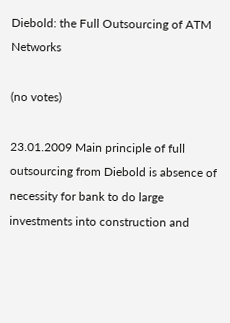Diebold: the Full Outsourcing of ATM Networks

(no votes)

23.01.2009 Main principle of full outsourcing from Diebold is absence of necessity for bank to do large investments into construction and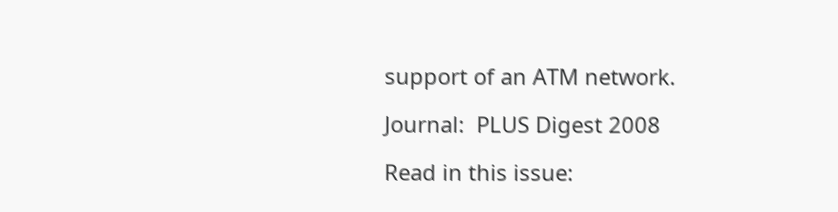support of an ATM network.

Journal:  PLUS Digest 2008

Read in this issue: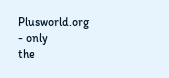Plusworld.org - only
the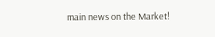main news on the Market!